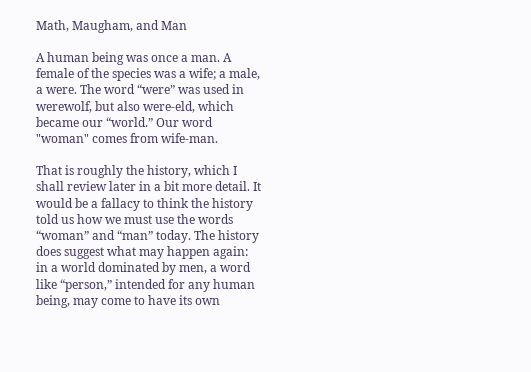Math, Maugham, and Man

A human being was once a man. A female of the species was a wife; a male, a were. The word “were” was used in werewolf, but also were-eld, which became our “world.” Our word "woman" comes from wife-man.

That is roughly the history, which I shall review later in a bit more detail. It would be a fallacy to think the history told us how we must use the words “woman” and “man” today. The history does suggest what may happen again: in a world dominated by men, a word like “person,” intended for any human being, may come to have its own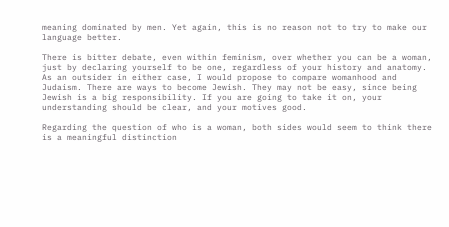meaning dominated by men. Yet again, this is no reason not to try to make our language better.

There is bitter debate, even within feminism, over whether you can be a woman, just by declaring yourself to be one, regardless of your history and anatomy. As an outsider in either case, I would propose to compare womanhood and Judaism. There are ways to become Jewish. They may not be easy, since being Jewish is a big responsibility. If you are going to take it on, your understanding should be clear, and your motives good.

Regarding the question of who is a woman, both sides would seem to think there is a meaningful distinction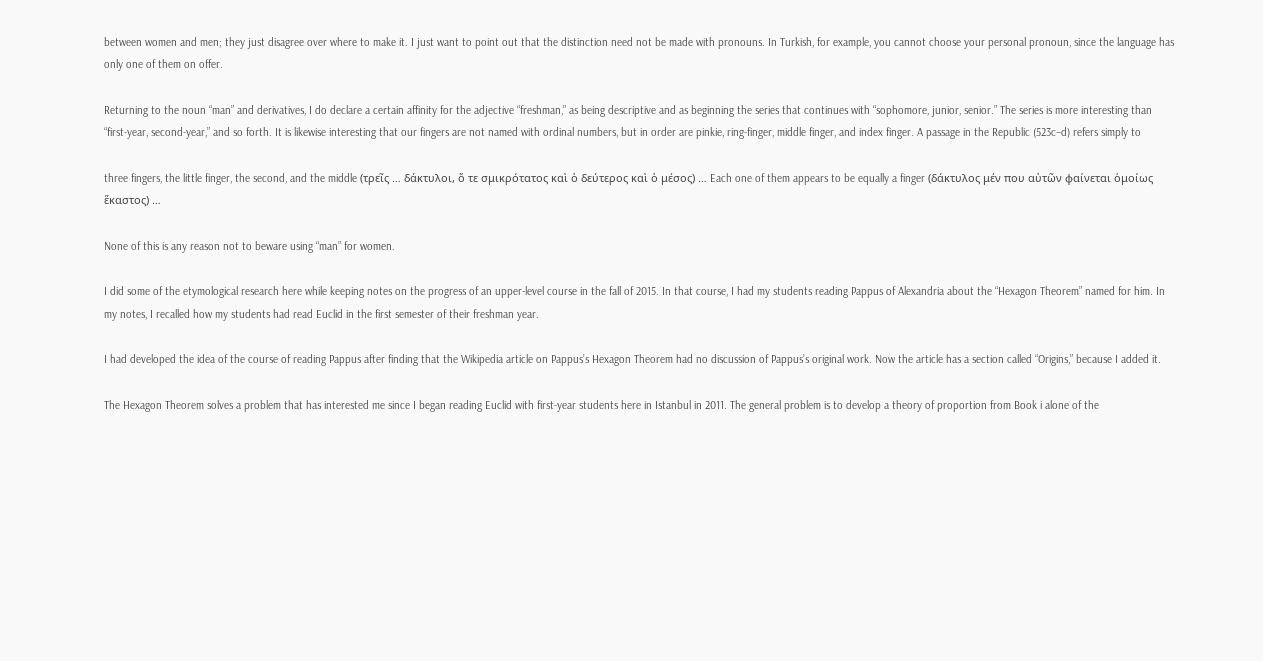between women and men; they just disagree over where to make it. I just want to point out that the distinction need not be made with pronouns. In Turkish, for example, you cannot choose your personal pronoun, since the language has only one of them on offer.

Returning to the noun “man” and derivatives, I do declare a certain affinity for the adjective “freshman,” as being descriptive and as beginning the series that continues with “sophomore, junior, senior.” The series is more interesting than “first-year, second-year,” and so forth. It is likewise interesting that our fingers are not named with ordinal numbers, but in order are pinkie, ring-finger, middle finger, and index finger. A passage in the Republic (523c–d) refers simply to

three fingers, the little finger, the second, and the middle (τρεῖς … δάκτυλοι, ὅ τε σμικρότατος καὶ ὁ δεύτερος καὶ ὁ μέσος) … Each one of them appears to be equally a finger (δάκτυλος μέν που αὐτῶν φαίνεται ὁμοίως ἕκαστος) …

None of this is any reason not to beware using “man” for women.

I did some of the etymological research here while keeping notes on the progress of an upper-level course in the fall of 2015. In that course, I had my students reading Pappus of Alexandria about the “Hexagon Theorem” named for him. In my notes, I recalled how my students had read Euclid in the first semester of their freshman year.

I had developed the idea of the course of reading Pappus after finding that the Wikipedia article on Pappus’s Hexagon Theorem had no discussion of Pappus’s original work. Now the article has a section called “Origins,” because I added it.

The Hexagon Theorem solves a problem that has interested me since I began reading Euclid with first-year students here in Istanbul in 2011. The general problem is to develop a theory of proportion from Book i alone of the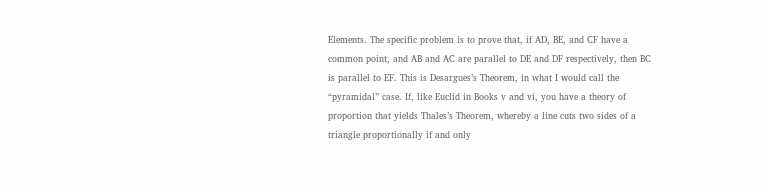Elements. The specific problem is to prove that, if AD, BE, and CF have a common point, and AB and AC are parallel to DE and DF respectively, then BC is parallel to EF. This is Desargues’s Theorem, in what I would call the “pyramidal” case. If, like Euclid in Books v and vi, you have a theory of proportion that yields Thales’s Theorem, whereby a line cuts two sides of a triangle proportionally if and only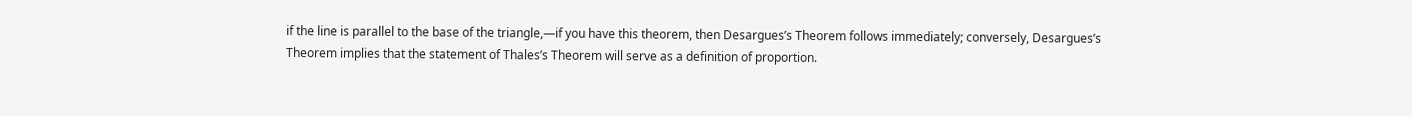if the line is parallel to the base of the triangle,—if you have this theorem, then Desargues’s Theorem follows immediately; conversely, Desargues’s Theorem implies that the statement of Thales’s Theorem will serve as a definition of proportion.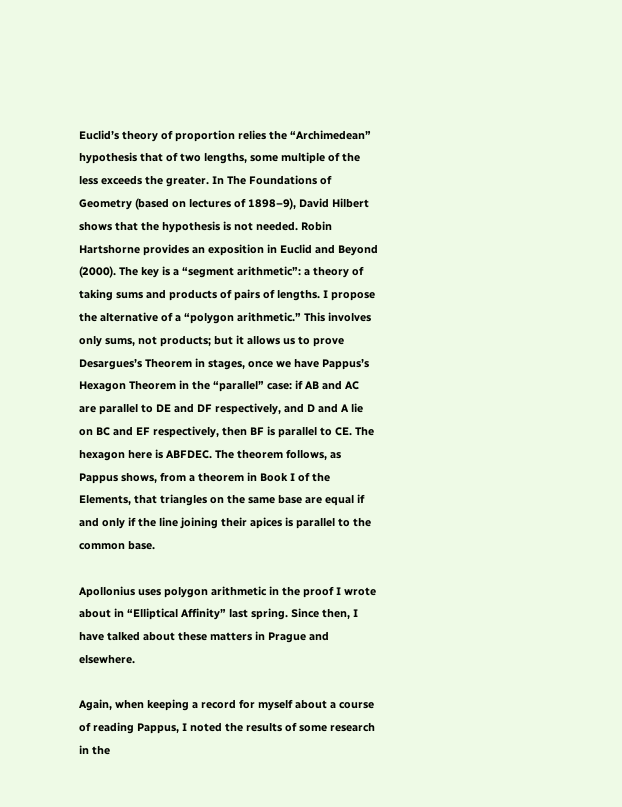Euclid’s theory of proportion relies the “Archimedean” hypothesis that of two lengths, some multiple of the less exceeds the greater. In The Foundations of Geometry (based on lectures of 1898–9), David Hilbert shows that the hypothesis is not needed. Robin Hartshorne provides an exposition in Euclid and Beyond (2000). The key is a “segment arithmetic”: a theory of taking sums and products of pairs of lengths. I propose the alternative of a “polygon arithmetic.” This involves only sums, not products; but it allows us to prove Desargues’s Theorem in stages, once we have Pappus’s Hexagon Theorem in the “parallel” case: if AB and AC are parallel to DE and DF respectively, and D and A lie on BC and EF respectively, then BF is parallel to CE. The hexagon here is ABFDEC. The theorem follows, as Pappus shows, from a theorem in Book I of the Elements, that triangles on the same base are equal if and only if the line joining their apices is parallel to the common base.

Apollonius uses polygon arithmetic in the proof I wrote about in “Elliptical Affinity” last spring. Since then, I have talked about these matters in Prague and elsewhere.

Again, when keeping a record for myself about a course of reading Pappus, I noted the results of some research in the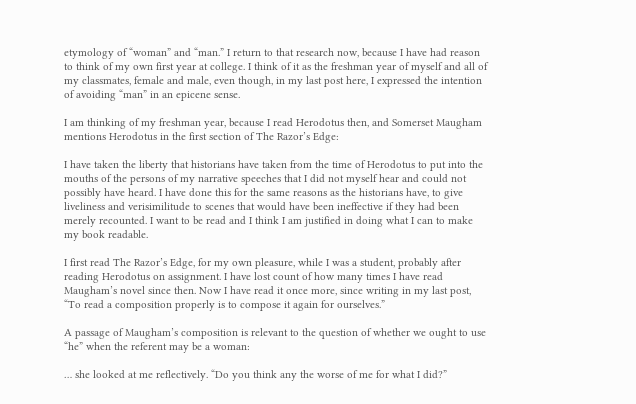etymology of “woman” and “man.” I return to that research now, because I have had reason to think of my own first year at college. I think of it as the freshman year of myself and all of my classmates, female and male, even though, in my last post here, I expressed the intention of avoiding “man” in an epicene sense.

I am thinking of my freshman year, because I read Herodotus then, and Somerset Maugham mentions Herodotus in the first section of The Razor’s Edge:

I have taken the liberty that historians have taken from the time of Herodotus to put into the mouths of the persons of my narrative speeches that I did not myself hear and could not possibly have heard. I have done this for the same reasons as the historians have, to give liveliness and verisimilitude to scenes that would have been ineffective if they had been merely recounted. I want to be read and I think I am justified in doing what I can to make my book readable.

I first read The Razor’s Edge, for my own pleasure, while I was a student, probably after reading Herodotus on assignment. I have lost count of how many times I have read Maugham’s novel since then. Now I have read it once more, since writing in my last post, “To read a composition properly is to compose it again for ourselves.”

A passage of Maugham’s composition is relevant to the question of whether we ought to use “he” when the referent may be a woman:

… she looked at me reflectively. “Do you think any the worse of me for what I did?”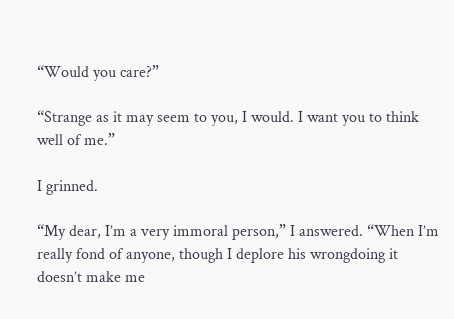“Would you care?”

“Strange as it may seem to you, I would. I want you to think well of me.”

I grinned.

“My dear, I’m a very immoral person,” I answered. “When I’m really fond of anyone, though I deplore his wrongdoing it doesn’t make me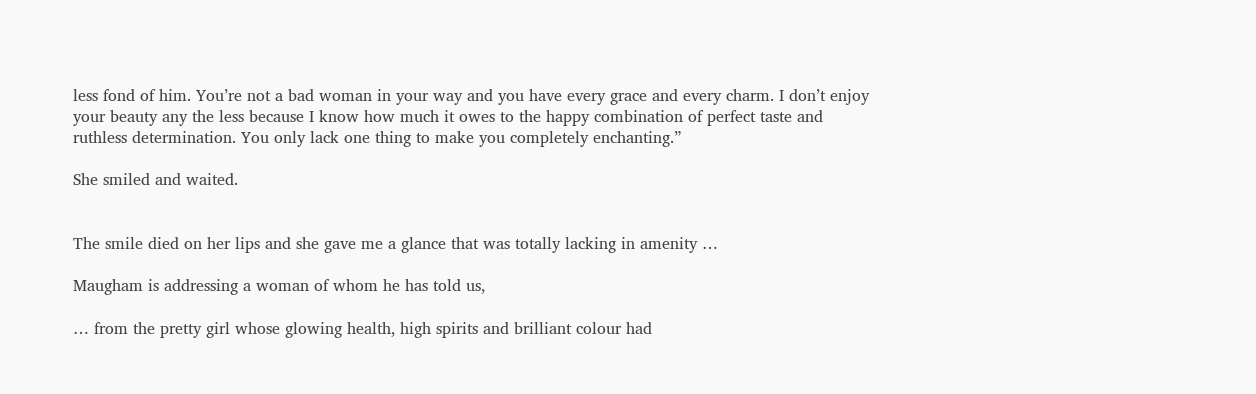less fond of him. You’re not a bad woman in your way and you have every grace and every charm. I don’t enjoy your beauty any the less because I know how much it owes to the happy combination of perfect taste and ruthless determination. You only lack one thing to make you completely enchanting.”

She smiled and waited.


The smile died on her lips and she gave me a glance that was totally lacking in amenity …

Maugham is addressing a woman of whom he has told us,

… from the pretty girl whose glowing health, high spirits and brilliant colour had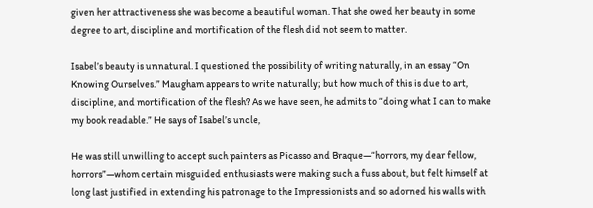given her attractiveness she was become a beautiful woman. That she owed her beauty in some degree to art, discipline and mortification of the flesh did not seem to matter.

Isabel’s beauty is unnatural. I questioned the possibility of writing naturally, in an essay “On Knowing Ourselves.” Maugham appears to write naturally; but how much of this is due to art, discipline, and mortification of the flesh? As we have seen, he admits to “doing what I can to make my book readable.” He says of Isabel’s uncle,

He was still unwilling to accept such painters as Picasso and Braque—“horrors, my dear fellow, horrors”—whom certain misguided enthusiasts were making such a fuss about, but felt himself at long last justified in extending his patronage to the Impressionists and so adorned his walls with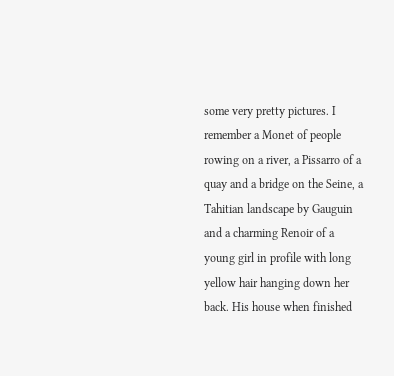some very pretty pictures. I remember a Monet of people rowing on a river, a Pissarro of a quay and a bridge on the Seine, a Tahitian landscape by Gauguin and a charming Renoir of a young girl in profile with long yellow hair hanging down her back. His house when finished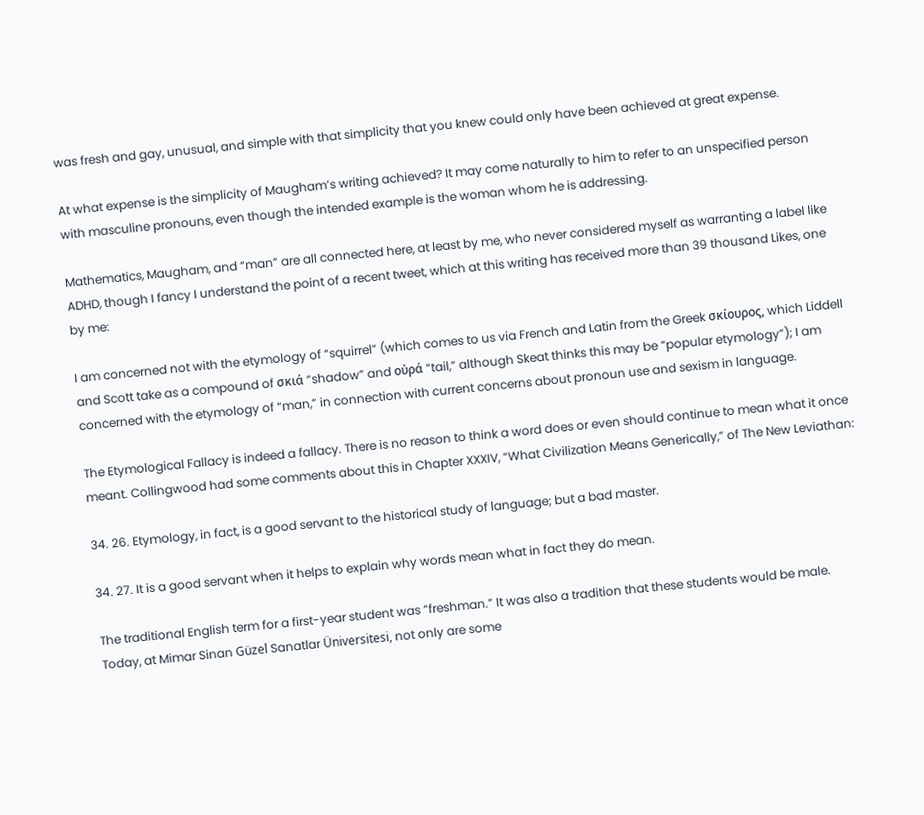was fresh and gay, unusual, and simple with that simplicity that you knew could only have been achieved at great expense.

At what expense is the simplicity of Maugham’s writing achieved? It may come naturally to him to refer to an unspecified person with masculine pronouns, even though the intended example is the woman whom he is addressing.

Mathematics, Maugham, and “man” are all connected here, at least by me, who never considered myself as warranting a label like ADHD, though I fancy I understand the point of a recent tweet, which at this writing has received more than 39 thousand Likes, one by me:

I am concerned not with the etymology of “squirrel” (which comes to us via French and Latin from the Greek σκίουρος, which Liddell and Scott take as a compound of σκιά “shadow” and οὐρά “tail,” although Skeat thinks this may be “popular etymology”); I am concerned with the etymology of “man,” in connection with current concerns about pronoun use and sexism in language.

The Etymological Fallacy is indeed a fallacy. There is no reason to think a word does or even should continue to mean what it once meant. Collingwood had some comments about this in Chapter XXXIV, “What Civilization Means Generically,” of The New Leviathan:

34. 26. Etymology, in fact, is a good servant to the historical study of language; but a bad master.

34. 27. It is a good servant when it helps to explain why words mean what in fact they do mean.

The traditional English term for a first-year student was “freshman.” It was also a tradition that these students would be male. Today, at Mimar Sinan Güzel Sanatlar Üniversitesi, not only are some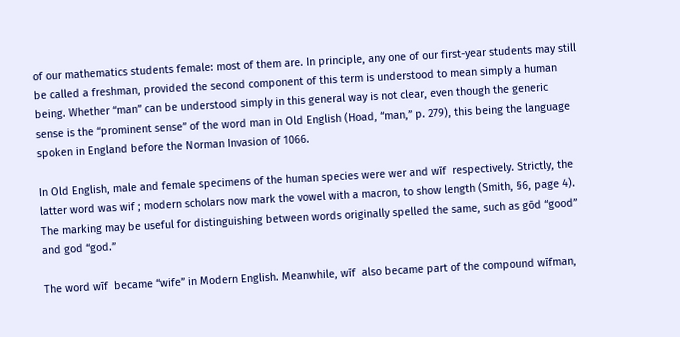of our mathematics students female: most of them are. In principle, any one of our first-year students may still be called a freshman, provided the second component of this term is understood to mean simply a human being. Whether “man” can be understood simply in this general way is not clear, even though the generic sense is the “prominent sense” of the word man in Old English (Hoad, “man,” p. 279), this being the language spoken in England before the Norman Invasion of 1066.

In Old English, male and female specimens of the human species were wer and wīf  respectively. Strictly, the latter word was wif ; modern scholars now mark the vowel with a macron, to show length (Smith, §6, page 4). The marking may be useful for distinguishing between words originally spelled the same, such as gōd “good” and god “god.”

The word wīf  became “wife” in Modern English. Meanwhile, wīf  also became part of the compound wīfman,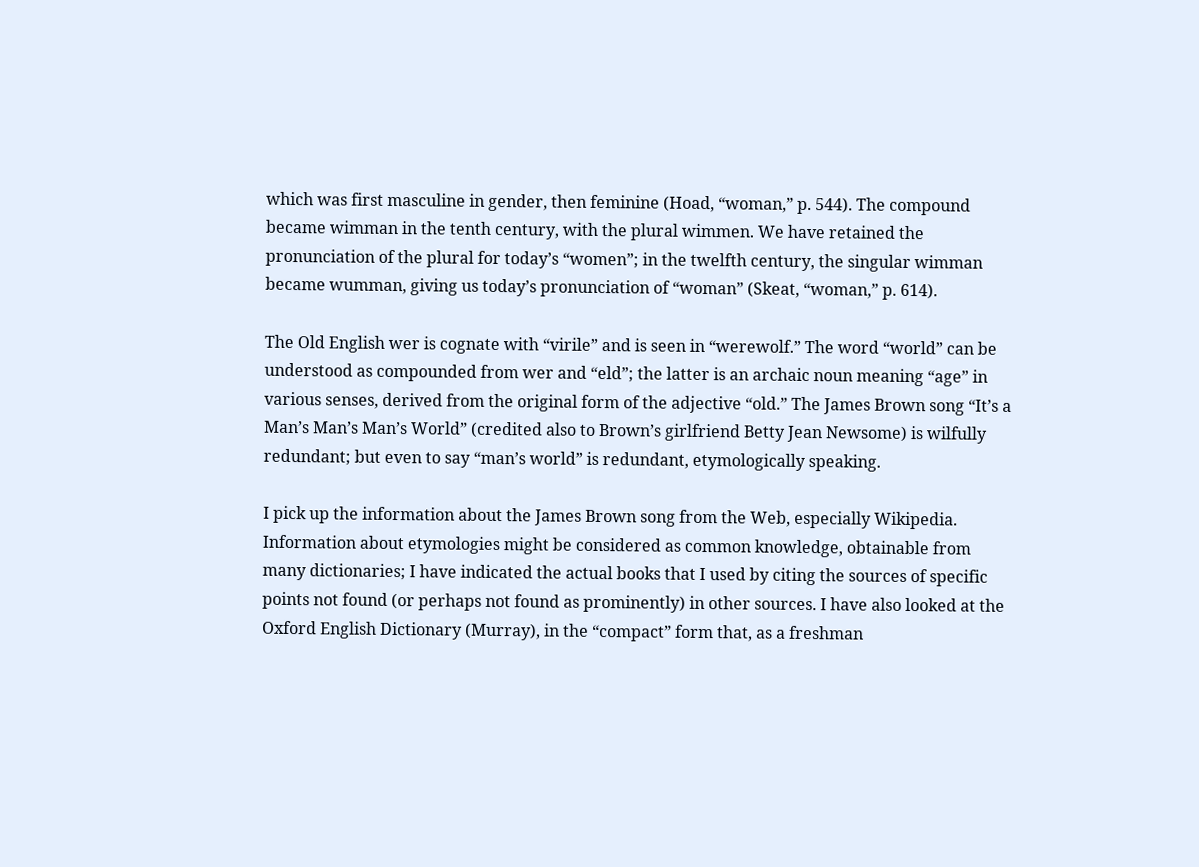which was first masculine in gender, then feminine (Hoad, “woman,” p. 544). The compound became wimman in the tenth century, with the plural wimmen. We have retained the pronunciation of the plural for today’s “women”; in the twelfth century, the singular wimman became wumman, giving us today’s pronunciation of “woman” (Skeat, “woman,” p. 614).

The Old English wer is cognate with “virile” and is seen in “werewolf.” The word “world” can be understood as compounded from wer and “eld”; the latter is an archaic noun meaning “age” in various senses, derived from the original form of the adjective “old.” The James Brown song “It’s a Man’s Man’s Man’s World” (credited also to Brown’s girlfriend Betty Jean Newsome) is wilfully redundant; but even to say “man’s world” is redundant, etymologically speaking.

I pick up the information about the James Brown song from the Web, especially Wikipedia. Information about etymologies might be considered as common knowledge, obtainable from many dictionaries; I have indicated the actual books that I used by citing the sources of specific points not found (or perhaps not found as prominently) in other sources. I have also looked at the Oxford English Dictionary (Murray), in the “compact” form that, as a freshman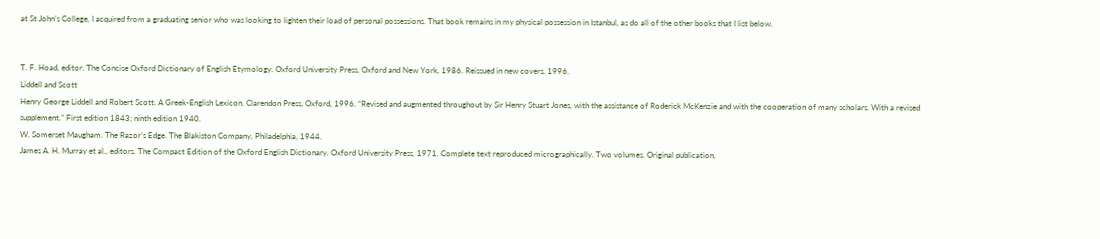at St John’s College, I acquired from a graduating senior who was looking to lighten their load of personal possessions. That book remains in my physical possession in Istanbul, as do all of the other books that I list below.


T. F. Hoad, editor. The Concise Oxford Dictionary of English Etymology. Oxford University Press, Oxford and New York, 1986. Reissued in new covers, 1996.
Liddell and Scott
Henry George Liddell and Robert Scott. A Greek-English Lexicon. Clarendon Press, Oxford, 1996. “Revised and augmented throughout by Sir Henry Stuart Jones, with the assistance of Roderick McKenzie and with the cooperation of many scholars. With a revised supplement.” First edition 1843; ninth edition 1940.
W. Somerset Maugham. The Razor’s Edge. The Blakiston Company, Philadelphia, 1944.
James A. H. Murray et al., editors. The Compact Edition of the Oxford English Dictionary. Oxford University Press, 1971. Complete text reproduced micrographically. Two volumes. Original publication,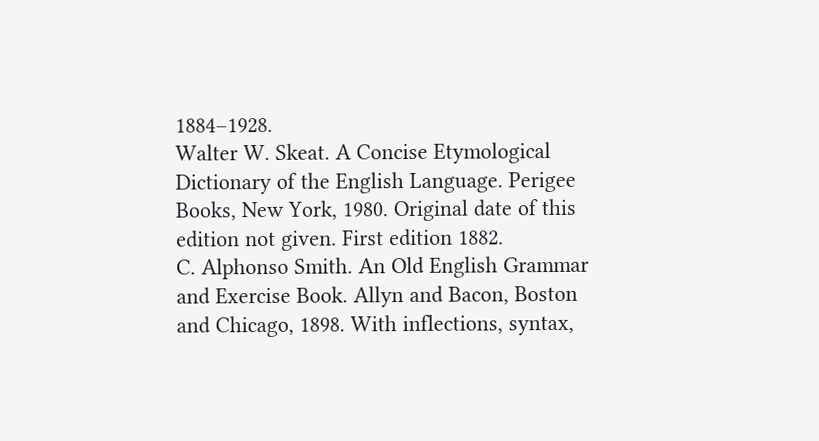1884–1928.
Walter W. Skeat. A Concise Etymological Dictionary of the English Language. Perigee Books, New York, 1980. Original date of this edition not given. First edition 1882.
C. Alphonso Smith. An Old English Grammar and Exercise Book. Allyn and Bacon, Boston and Chicago, 1898. With inflections, syntax,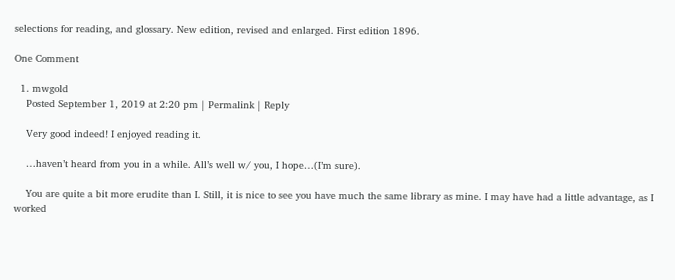selections for reading, and glossary. New edition, revised and enlarged. First edition 1896.

One Comment

  1. mwgold
    Posted September 1, 2019 at 2:20 pm | Permalink | Reply

    Very good indeed! I enjoyed reading it.

    …haven’t heard from you in a while. All’s well w/ you, I hope…(I’m sure).

    You are quite a bit more erudite than I. Still, it is nice to see you have much the same library as mine. I may have had a little advantage, as I worked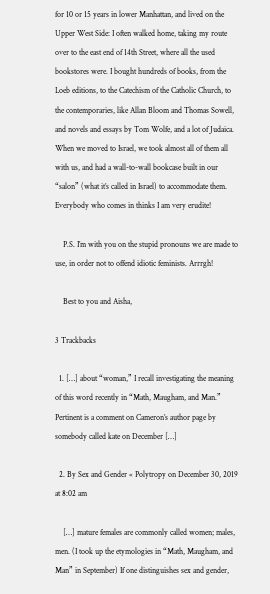for 10 or 15 years in lower Manhattan, and lived on the Upper West Side: I often walked home, taking my route over to the east end of 14th Street, where all the used bookstores were. I bought hundreds of books, from the Loeb editions, to the Catechism of the Catholic Church, to the contemporaries, like Allan Bloom and Thomas Sowell, and novels and essays by Tom Wolfe, and a lot of Judaica. When we moved to Israel, we took almost all of them all with us, and had a wall-to-wall bookcase built in our “salon” (what it’s called in Israel) to accommodate them. Everybody who comes in thinks I am very erudite!

    P.S. I’m with you on the stupid pronouns we are made to use, in order not to offend idiotic feminists. Arrrgh!

    Best to you and Aisha,

3 Trackbacks

  1. […] about “woman,” I recall investigating the meaning of this word recently in “Math, Maugham, and Man.” Pertinent is a comment on Cameron’s author page by somebody called kate on December […]

  2. By Sex and Gender « Polytropy on December 30, 2019 at 8:02 am

    […] mature females are commonly called women; males, men. (I took up the etymologies in “Math, Maugham, and Man” in September) If one distinguishes sex and gender,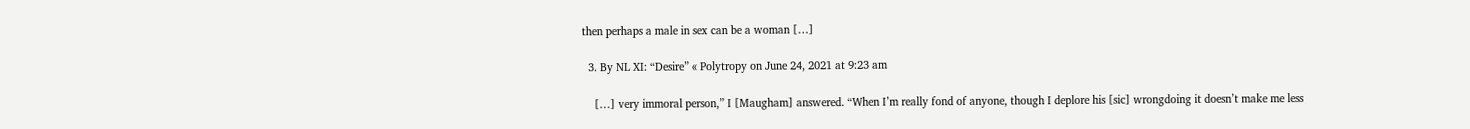then perhaps a male in sex can be a woman […]

  3. By NL XI: “Desire” « Polytropy on June 24, 2021 at 9:23 am

    […] very immoral person,” I [Maugham] answered. “When I’m really fond of anyone, though I deplore his [sic] wrongdoing it doesn’t make me less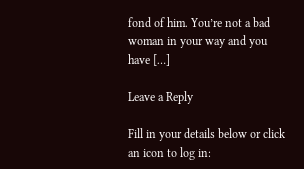fond of him. You’re not a bad woman in your way and you have […]

Leave a Reply

Fill in your details below or click an icon to log in: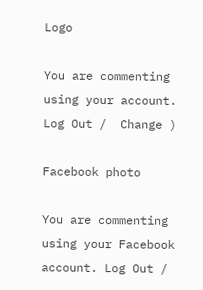Logo

You are commenting using your account. Log Out /  Change )

Facebook photo

You are commenting using your Facebook account. Log Out /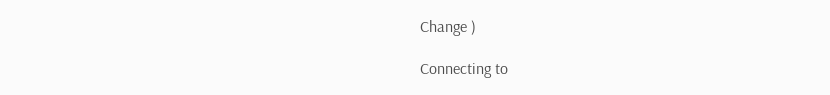Change )

Connecting to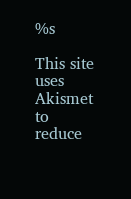%s

This site uses Akismet to reduce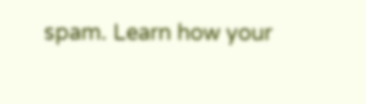spam. Learn how your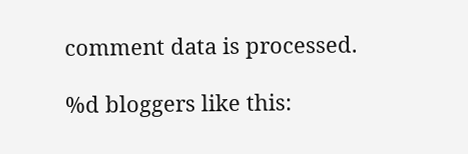comment data is processed.

%d bloggers like this: